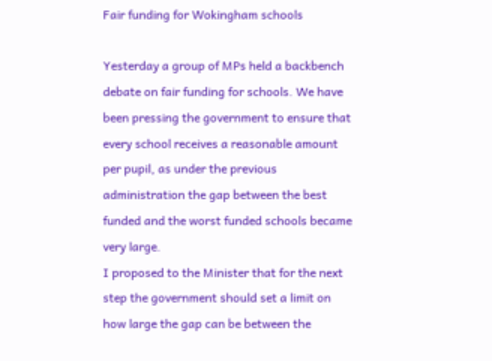Fair funding for Wokingham schools

Yesterday a group of MPs held a backbench debate on fair funding for schools. We have been pressing the government to ensure that every school receives a reasonable amount per pupil, as under the previous administration the gap between the best funded and the worst funded schools became very large.
I proposed to the Minister that for the next step the government should set a limit on how large the gap can be between the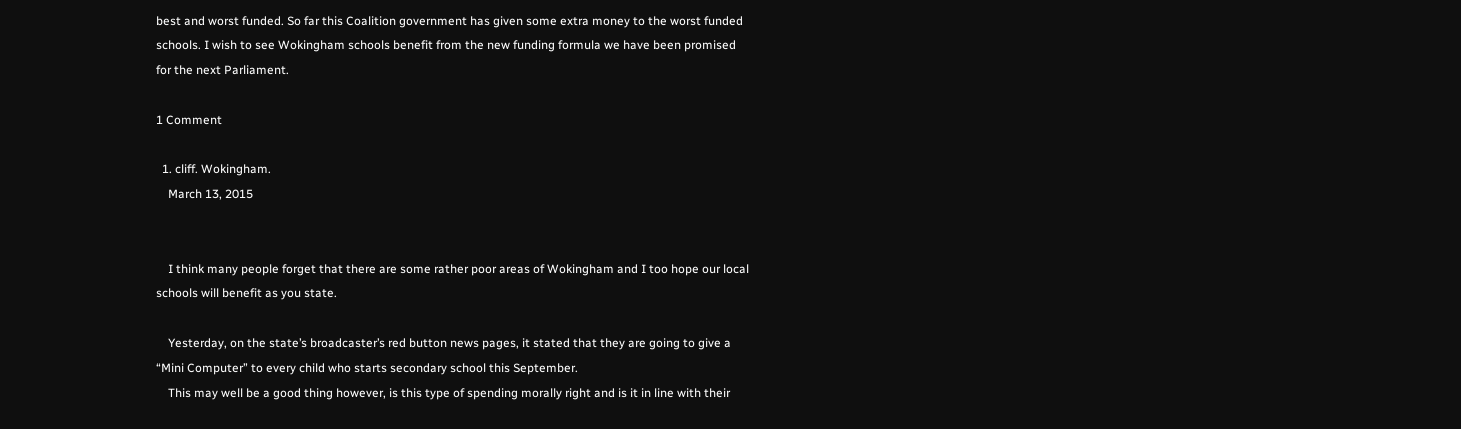best and worst funded. So far this Coalition government has given some extra money to the worst funded schools. I wish to see Wokingham schools benefit from the new funding formula we have been promised for the next Parliament.

1 Comment

  1. cliff. Wokingham.
    March 13, 2015


    I think many people forget that there are some rather poor areas of Wokingham and I too hope our local schools will benefit as you state.

    Yesterday, on the state’s broadcaster’s red button news pages, it stated that they are going to give a “Mini Computer” to every child who starts secondary school this September.
    This may well be a good thing however, is this type of spending morally right and is it in line with their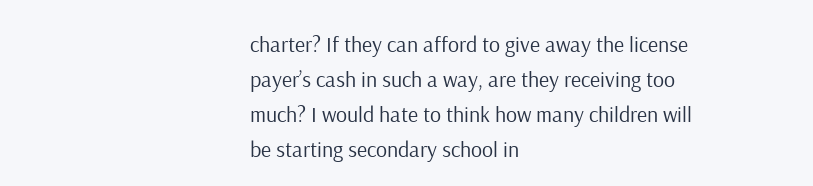charter? If they can afford to give away the license payer’s cash in such a way, are they receiving too much? I would hate to think how many children will be starting secondary school in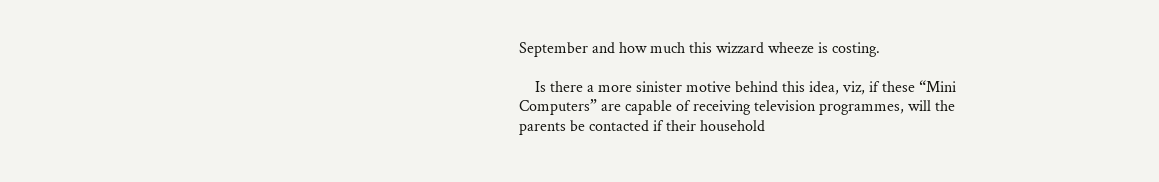September and how much this wizzard wheeze is costing.

    Is there a more sinister motive behind this idea, viz, if these “Mini Computers” are capable of receiving television programmes, will the parents be contacted if their household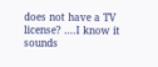does not have a TV license? ….I know it sounds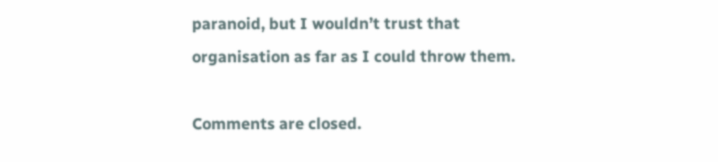paranoid, but I wouldn’t trust that organisation as far as I could throw them.

Comments are closed.